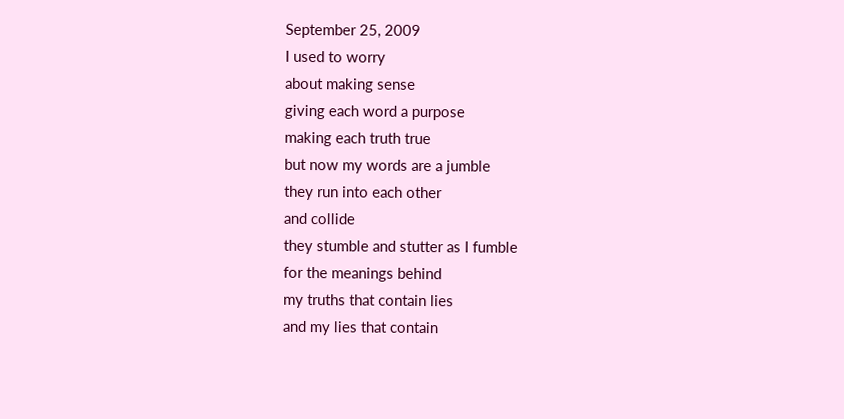September 25, 2009
I used to worry
about making sense
giving each word a purpose
making each truth true
but now my words are a jumble
they run into each other
and collide
they stumble and stutter as I fumble
for the meanings behind
my truths that contain lies
and my lies that contain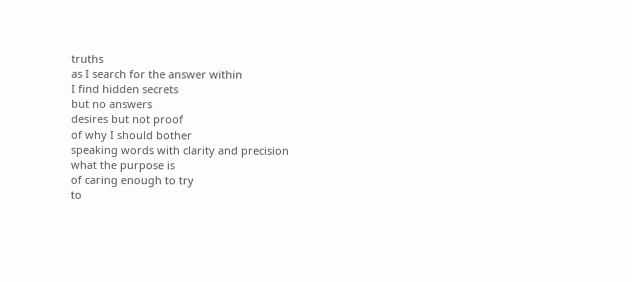truths
as I search for the answer within
I find hidden secrets
but no answers
desires but not proof
of why I should bother
speaking words with clarity and precision
what the purpose is
of caring enough to try
to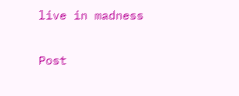live in madness

Post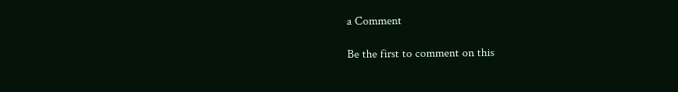a Comment

Be the first to comment on this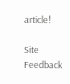article!

Site Feedback